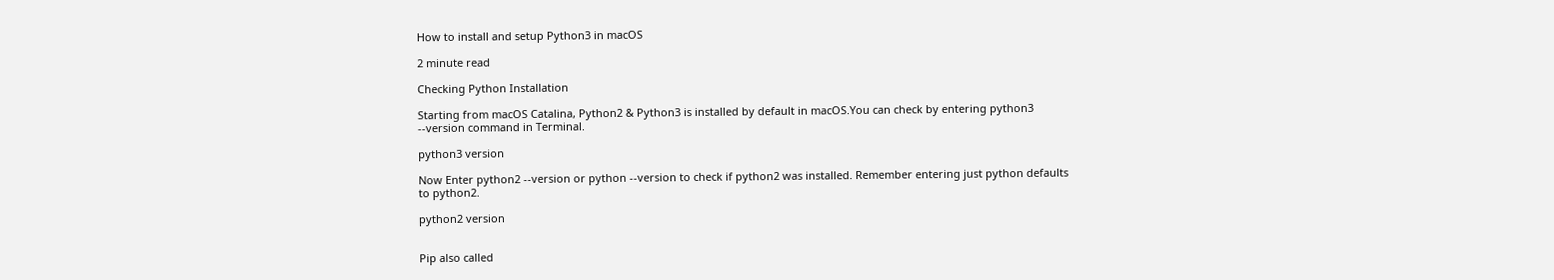How to install and setup Python3 in macOS

2 minute read

Checking Python Installation

Starting from macOS Catalina, Python2 & Python3 is installed by default in macOS.You can check by entering python3 --version command in Terminal.

python3 version

Now Enter python2 --version or python --version to check if python2 was installed. Remember entering just python defaults to python2.

python2 version


Pip also called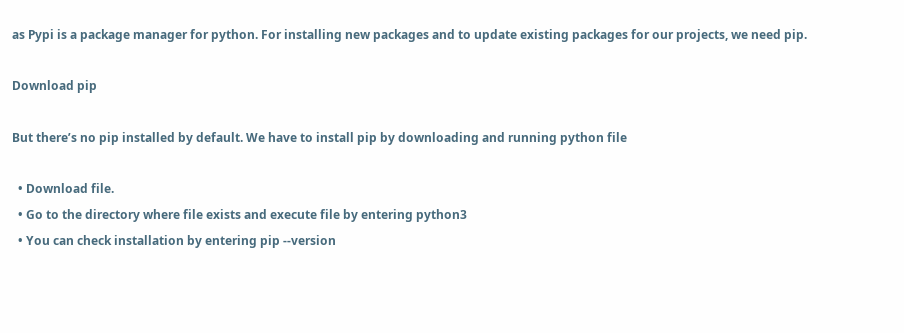as Pypi is a package manager for python. For installing new packages and to update existing packages for our projects, we need pip.

Download pip

But there’s no pip installed by default. We have to install pip by downloading and running python file

  • Download file.
  • Go to the directory where file exists and execute file by entering python3
  • You can check installation by entering pip --version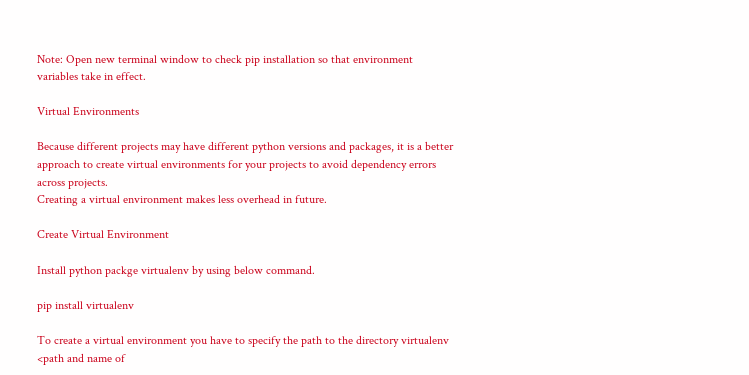Note: Open new terminal window to check pip installation so that environment variables take in effect.

Virtual Environments

Because different projects may have different python versions and packages, it is a better approach to create virtual environments for your projects to avoid dependency errors across projects.
Creating a virtual environment makes less overhead in future.

Create Virtual Environment

Install python packge virtualenv by using below command.

pip install virtualenv

To create a virtual environment you have to specify the path to the directory virtualenv <path and name of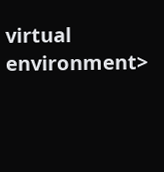virtual environment>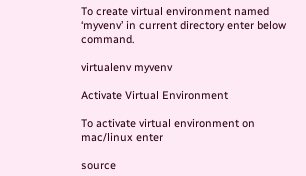To create virtual environment named ‘myvenv’ in current directory enter below command.

virtualenv myvenv

Activate Virtual Environment

To activate virtual environment on mac/linux enter

source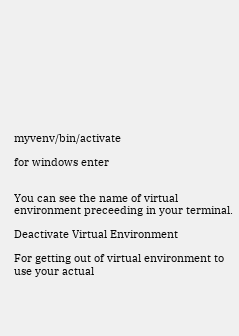myvenv/bin/activate

for windows enter


You can see the name of virtual environment preceeding in your terminal.

Deactivate Virtual Environment

For getting out of virtual environment to use your actual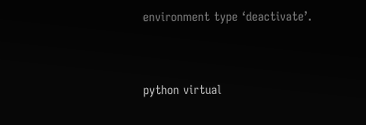environment type ‘deactivate’.


python virtual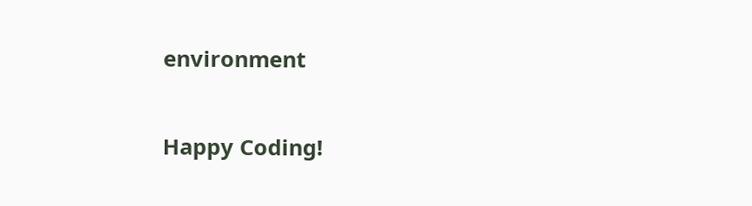environment

Happy Coding!